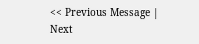<< Previous Message | Next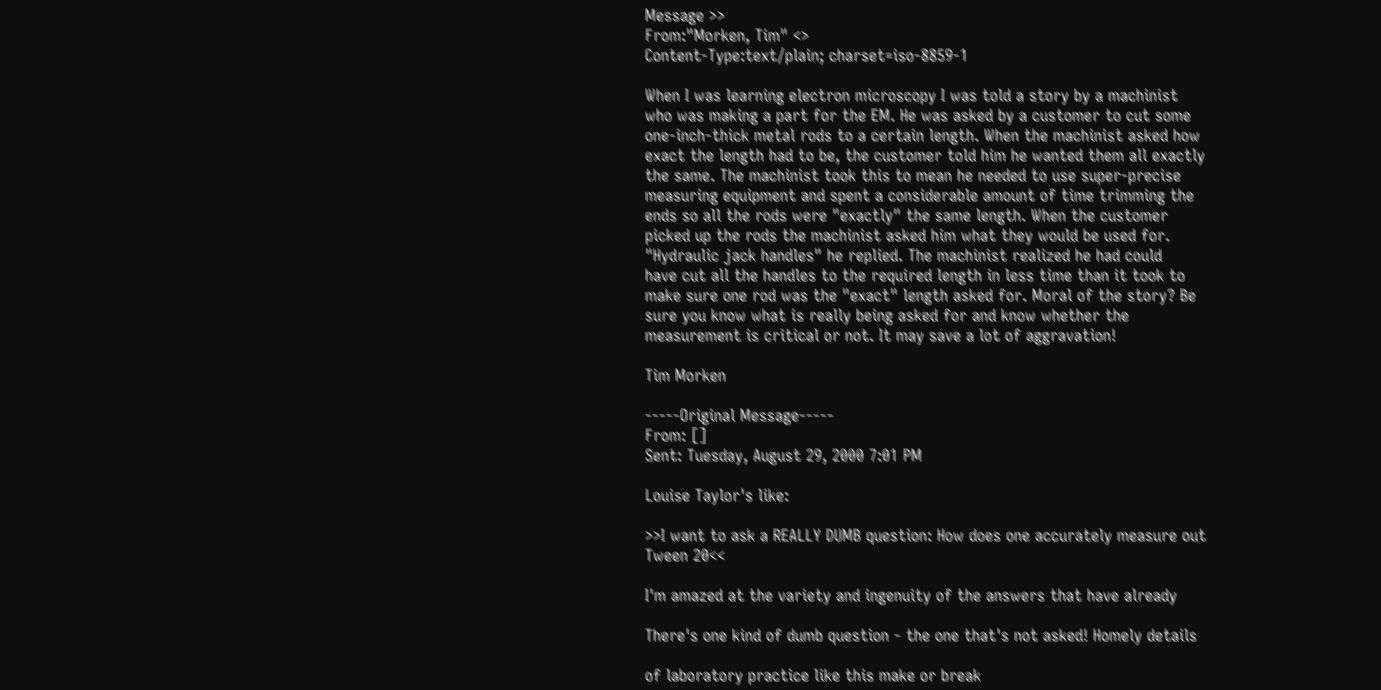Message >>
From:"Morken, Tim" <>
Content-Type:text/plain; charset=iso-8859-1

When I was learning electron microscopy I was told a story by a machinist
who was making a part for the EM. He was asked by a customer to cut some
one-inch-thick metal rods to a certain length. When the machinist asked how
exact the length had to be, the customer told him he wanted them all exactly
the same. The machinist took this to mean he needed to use super-precise
measuring equipment and spent a considerable amount of time trimming the
ends so all the rods were "exactly" the same length. When the customer
picked up the rods the machinist asked him what they would be used for.
"Hydraulic jack handles" he replied. The machinist realized he had could
have cut all the handles to the required length in less time than it took to
make sure one rod was the "exact" length asked for. Moral of the story? Be
sure you know what is really being asked for and know whether the
measurement is critical or not. It may save a lot of aggravation!

Tim Morken

-----Original Message-----
From: []
Sent: Tuesday, August 29, 2000 7:01 PM

Louise Taylor's like:

>>I want to ask a REALLY DUMB question: How does one accurately measure out
Tween 20<<

I'm amazed at the variety and ingenuity of the answers that have already

There's one kind of dumb question - the one that's not asked! Homely details

of laboratory practice like this make or break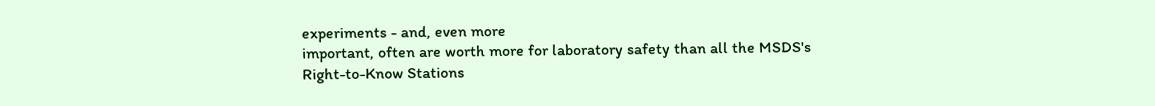experiments - and, even more
important, often are worth more for laboratory safety than all the MSDS's
Right-to-Know Stations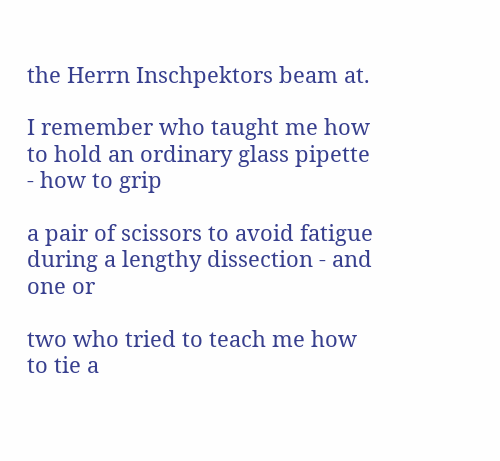the Herrn Inschpektors beam at.

I remember who taught me how to hold an ordinary glass pipette - how to grip

a pair of scissors to avoid fatigue during a lengthy dissection - and one or

two who tried to teach me how to tie a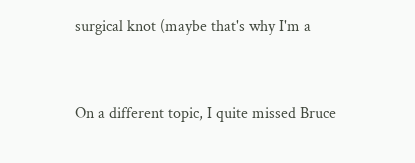surgical knot (maybe that's why I'm a


On a different topic, I quite missed Bruce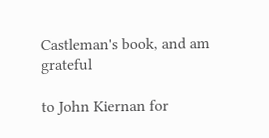Castleman's book, and am grateful

to John Kiernan for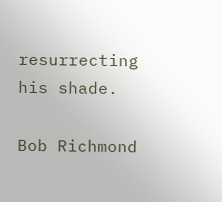resurrecting his shade.

Bob Richmond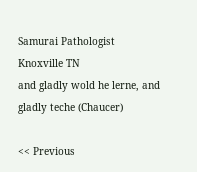Samurai Pathologist
Knoxville TN
and gladly wold he lerne, and gladly teche (Chaucer)

<< Previous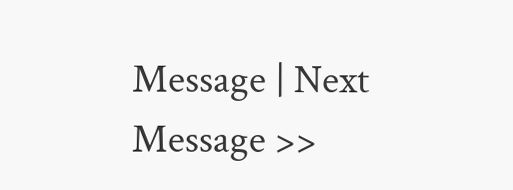Message | Next Message >>